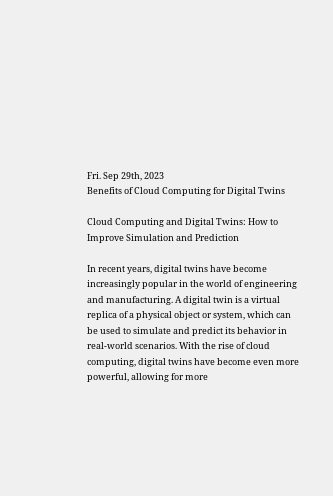Fri. Sep 29th, 2023
Benefits of Cloud Computing for Digital Twins

Cloud Computing and Digital Twins: How to Improve Simulation and Prediction

In recent years, digital twins have become increasingly popular in the world of engineering and manufacturing. A digital twin is a virtual replica of a physical object or system, which can be used to simulate and predict its behavior in real-world scenarios. With the rise of cloud computing, digital twins have become even more powerful, allowing for more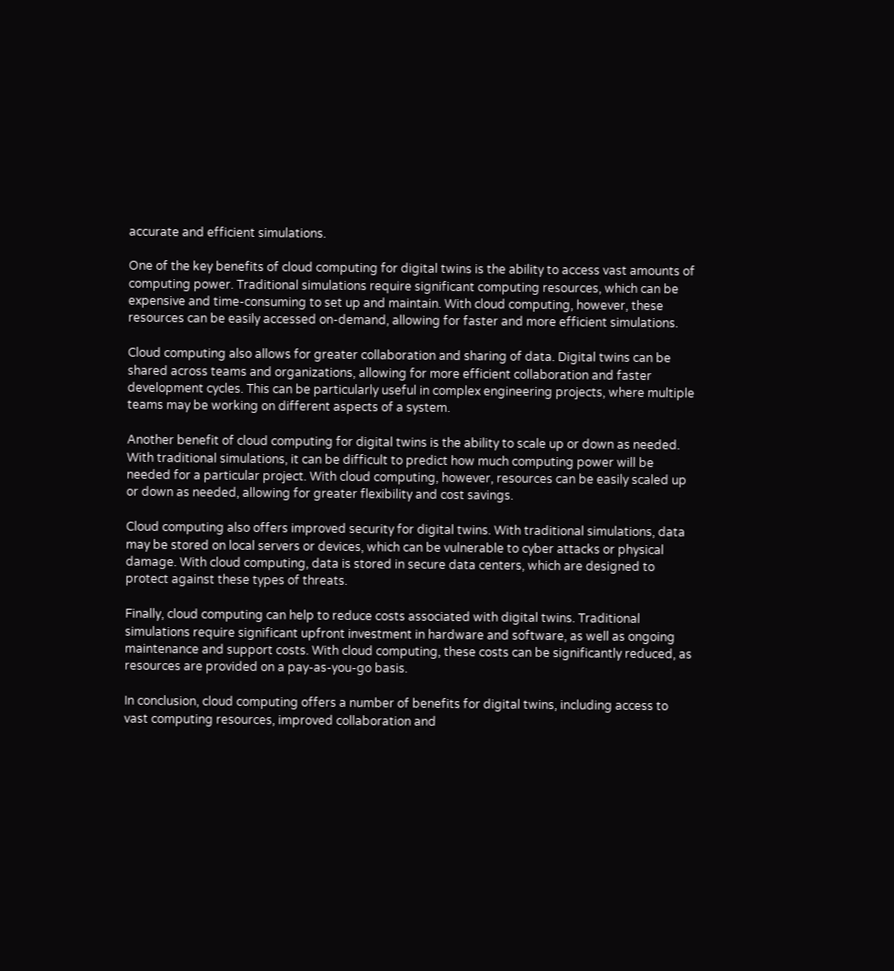accurate and efficient simulations.

One of the key benefits of cloud computing for digital twins is the ability to access vast amounts of computing power. Traditional simulations require significant computing resources, which can be expensive and time-consuming to set up and maintain. With cloud computing, however, these resources can be easily accessed on-demand, allowing for faster and more efficient simulations.

Cloud computing also allows for greater collaboration and sharing of data. Digital twins can be shared across teams and organizations, allowing for more efficient collaboration and faster development cycles. This can be particularly useful in complex engineering projects, where multiple teams may be working on different aspects of a system.

Another benefit of cloud computing for digital twins is the ability to scale up or down as needed. With traditional simulations, it can be difficult to predict how much computing power will be needed for a particular project. With cloud computing, however, resources can be easily scaled up or down as needed, allowing for greater flexibility and cost savings.

Cloud computing also offers improved security for digital twins. With traditional simulations, data may be stored on local servers or devices, which can be vulnerable to cyber attacks or physical damage. With cloud computing, data is stored in secure data centers, which are designed to protect against these types of threats.

Finally, cloud computing can help to reduce costs associated with digital twins. Traditional simulations require significant upfront investment in hardware and software, as well as ongoing maintenance and support costs. With cloud computing, these costs can be significantly reduced, as resources are provided on a pay-as-you-go basis.

In conclusion, cloud computing offers a number of benefits for digital twins, including access to vast computing resources, improved collaboration and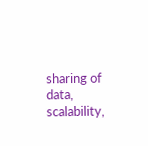sharing of data, scalability,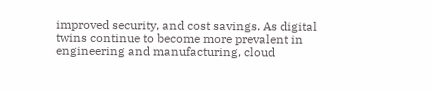improved security, and cost savings. As digital twins continue to become more prevalent in engineering and manufacturing, cloud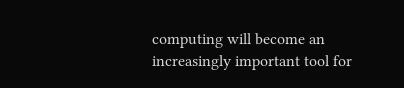computing will become an increasingly important tool for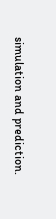simulation and prediction.